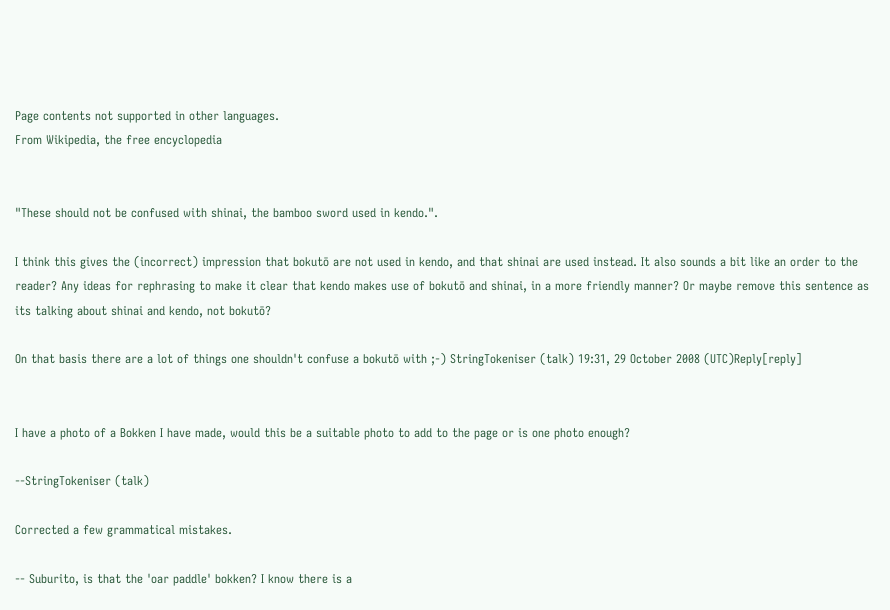Page contents not supported in other languages.
From Wikipedia, the free encyclopedia


"These should not be confused with shinai, the bamboo sword used in kendo.".

I think this gives the (incorrect) impression that bokutō are not used in kendo, and that shinai are used instead. It also sounds a bit like an order to the reader? Any ideas for rephrasing to make it clear that kendo makes use of bokutō and shinai, in a more friendly manner? Or maybe remove this sentence as its talking about shinai and kendo, not bokutō?

On that basis there are a lot of things one shouldn't confuse a bokutō with ;-) StringTokeniser (talk) 19:31, 29 October 2008 (UTC)Reply[reply]


I have a photo of a Bokken I have made, would this be a suitable photo to add to the page or is one photo enough?

--StringTokeniser (talk)

Corrected a few grammatical mistakes.

-- Suburito, is that the 'oar paddle' bokken? I know there is a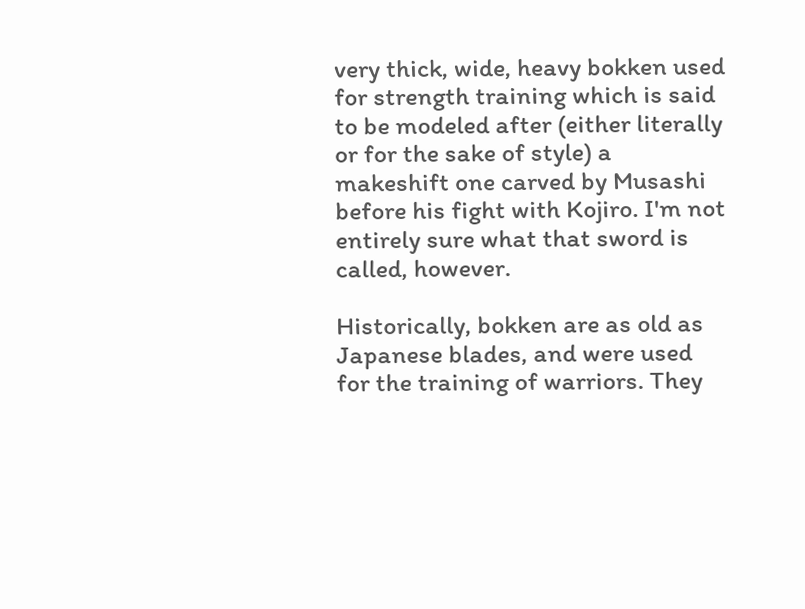very thick, wide, heavy bokken used for strength training which is said to be modeled after (either literally or for the sake of style) a makeshift one carved by Musashi before his fight with Kojiro. I'm not entirely sure what that sword is called, however.

Historically, bokken are as old as Japanese blades, and were used for the training of warriors. They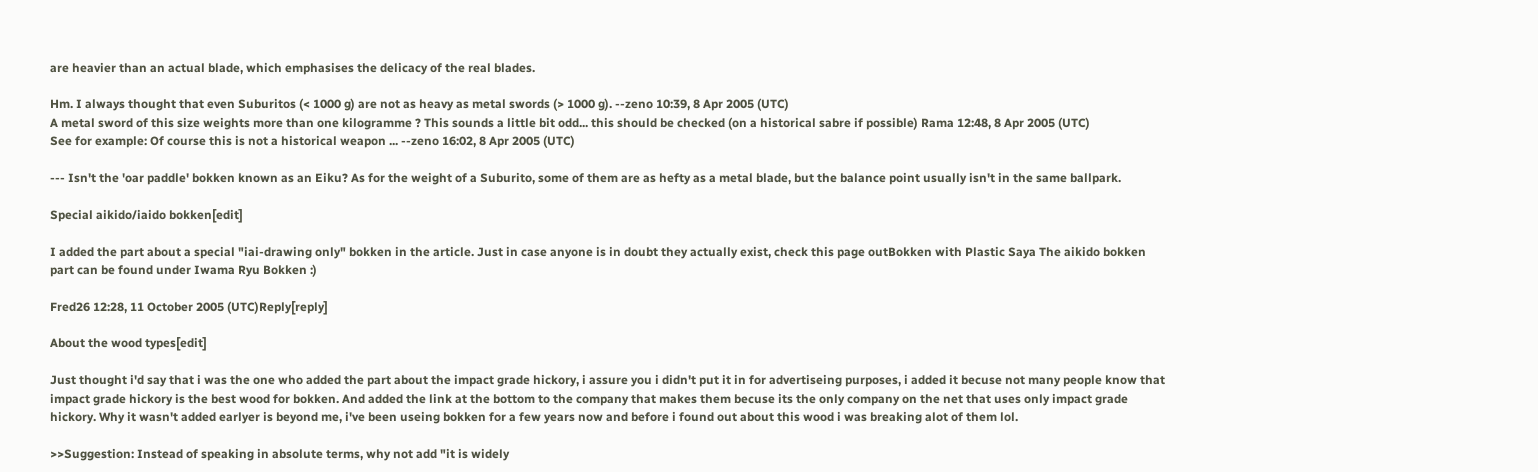are heavier than an actual blade, which emphasises the delicacy of the real blades.

Hm. I always thought that even Suburitos (< 1000 g) are not as heavy as metal swords (> 1000 g). --zeno 10:39, 8 Apr 2005 (UTC)
A metal sword of this size weights more than one kilogramme ? This sounds a little bit odd... this should be checked (on a historical sabre if possible) Rama 12:48, 8 Apr 2005 (UTC)
See for example: Of course this is not a historical weapon ... --zeno 16:02, 8 Apr 2005 (UTC)

--- Isn't the 'oar paddle' bokken known as an Eiku? As for the weight of a Suburito, some of them are as hefty as a metal blade, but the balance point usually isn't in the same ballpark.

Special aikido/iaido bokken[edit]

I added the part about a special "iai-drawing only" bokken in the article. Just in case anyone is in doubt they actually exist, check this page outBokken with Plastic Saya The aikido bokken part can be found under Iwama Ryu Bokken :)

Fred26 12:28, 11 October 2005 (UTC)Reply[reply]

About the wood types[edit]

Just thought i'd say that i was the one who added the part about the impact grade hickory, i assure you i didn't put it in for advertiseing purposes, i added it becuse not many people know that impact grade hickory is the best wood for bokken. And added the link at the bottom to the company that makes them becuse its the only company on the net that uses only impact grade hickory. Why it wasn't added earlyer is beyond me, i've been useing bokken for a few years now and before i found out about this wood i was breaking alot of them lol.

>>Suggestion: Instead of speaking in absolute terms, why not add "it is widely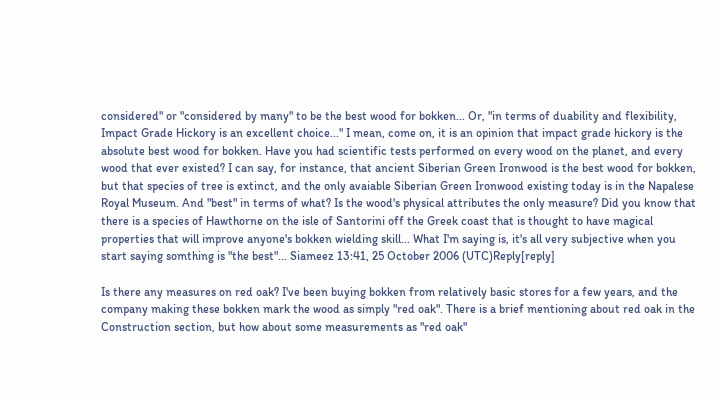considered" or "considered by many" to be the best wood for bokken... Or, "in terms of duability and flexibility, Impact Grade Hickory is an excellent choice..." I mean, come on, it is an opinion that impact grade hickory is the absolute best wood for bokken. Have you had scientific tests performed on every wood on the planet, and every wood that ever existed? I can say, for instance, that ancient Siberian Green Ironwood is the best wood for bokken, but that species of tree is extinct, and the only avaiable Siberian Green Ironwood existing today is in the Napalese Royal Museum. And "best" in terms of what? Is the wood's physical attributes the only measure? Did you know that there is a species of Hawthorne on the isle of Santorini off the Greek coast that is thought to have magical properties that will improve anyone's bokken wielding skill... What I'm saying is, it's all very subjective when you start saying somthing is "the best"... Siameez 13:41, 25 October 2006 (UTC)Reply[reply]

Is there any measures on red oak? I've been buying bokken from relatively basic stores for a few years, and the company making these bokken mark the wood as simply "red oak". There is a brief mentioning about red oak in the Construction section, but how about some measurements as "red oak"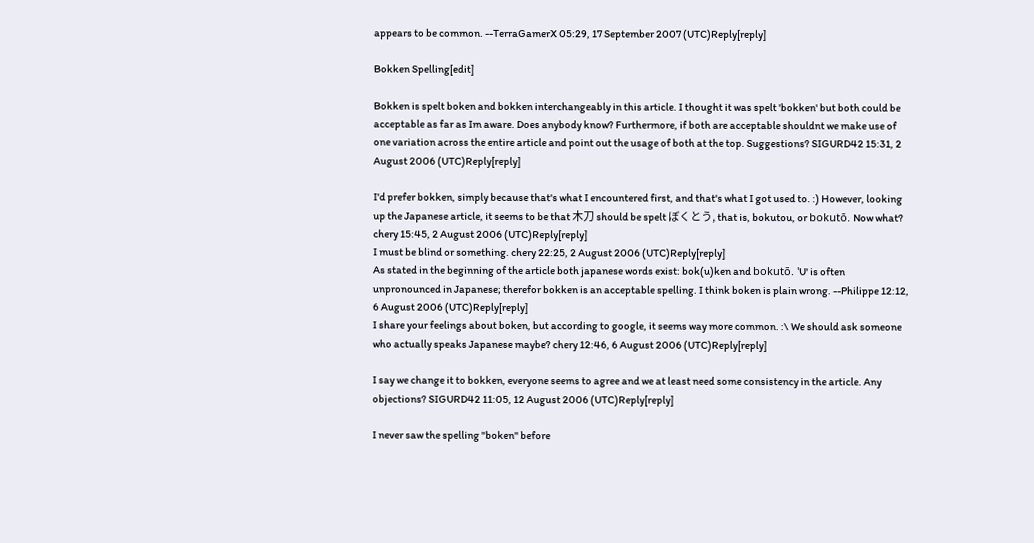appears to be common. --TerraGamerX 05:29, 17 September 2007 (UTC)Reply[reply]

Bokken Spelling[edit]

Bokken is spelt boken and bokken interchangeably in this article. I thought it was spelt 'bokken' but both could be acceptable as far as Im aware. Does anybody know? Furthermore, if both are acceptable shouldnt we make use of one variation across the entire article and point out the usage of both at the top. Suggestions? SIGURD42 15:31, 2 August 2006 (UTC)Reply[reply]

I'd prefer bokken, simply because that's what I encountered first, and that's what I got used to. :) However, looking up the Japanese article, it seems to be that 木刀 should be spelt ぼくとう, that is, bokutou, or bokutō. Now what? chery 15:45, 2 August 2006 (UTC)Reply[reply]
I must be blind or something. chery 22:25, 2 August 2006 (UTC)Reply[reply]
As stated in the beginning of the article both japanese words exist: bok(u)ken and bokutō. 'U' is often unpronounced in Japanese; therefor bokken is an acceptable spelling. I think boken is plain wrong. --Philippe 12:12, 6 August 2006 (UTC)Reply[reply]
I share your feelings about boken, but according to google, it seems way more common. :\ We should ask someone who actually speaks Japanese maybe? chery 12:46, 6 August 2006 (UTC)Reply[reply]

I say we change it to bokken, everyone seems to agree and we at least need some consistency in the article. Any objections? SIGURD42 11:05, 12 August 2006 (UTC)Reply[reply]

I never saw the spelling "boken" before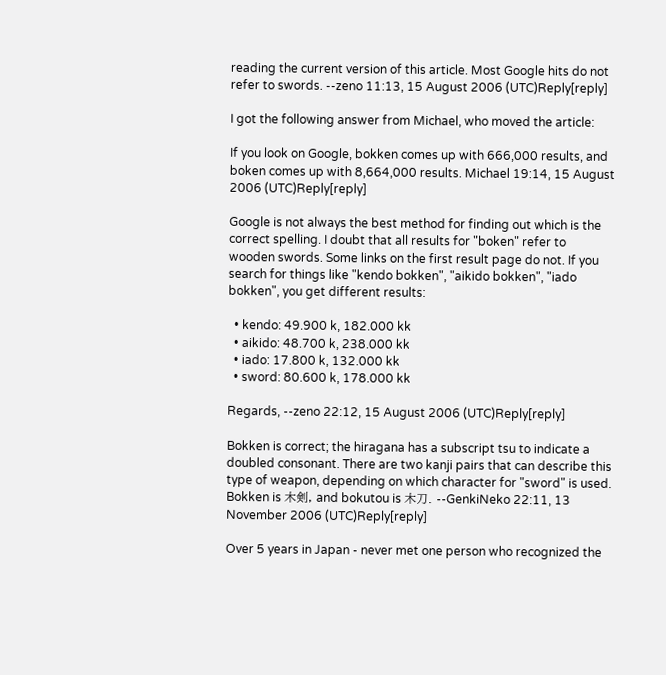reading the current version of this article. Most Google hits do not refer to swords. --zeno 11:13, 15 August 2006 (UTC)Reply[reply]

I got the following answer from Michael, who moved the article:

If you look on Google, bokken comes up with 666,000 results, and boken comes up with 8,664,000 results. Michael 19:14, 15 August 2006 (UTC)Reply[reply]

Google is not always the best method for finding out which is the correct spelling. I doubt that all results for "boken" refer to wooden swords. Some links on the first result page do not. If you search for things like "kendo bokken", "aikido bokken", "iado bokken", you get different results:

  • kendo: 49.900 k, 182.000 kk
  • aikido: 48.700 k, 238.000 kk
  • iado: 17.800 k, 132.000 kk
  • sword: 80.600 k, 178.000 kk

Regards, --zeno 22:12, 15 August 2006 (UTC)Reply[reply]

Bokken is correct; the hiragana has a subscript tsu to indicate a doubled consonant. There are two kanji pairs that can describe this type of weapon, depending on which character for "sword" is used. Bokken is 木剣, and bokutou is 木刀. --GenkiNeko 22:11, 13 November 2006 (UTC)Reply[reply]

Over 5 years in Japan - never met one person who recognized the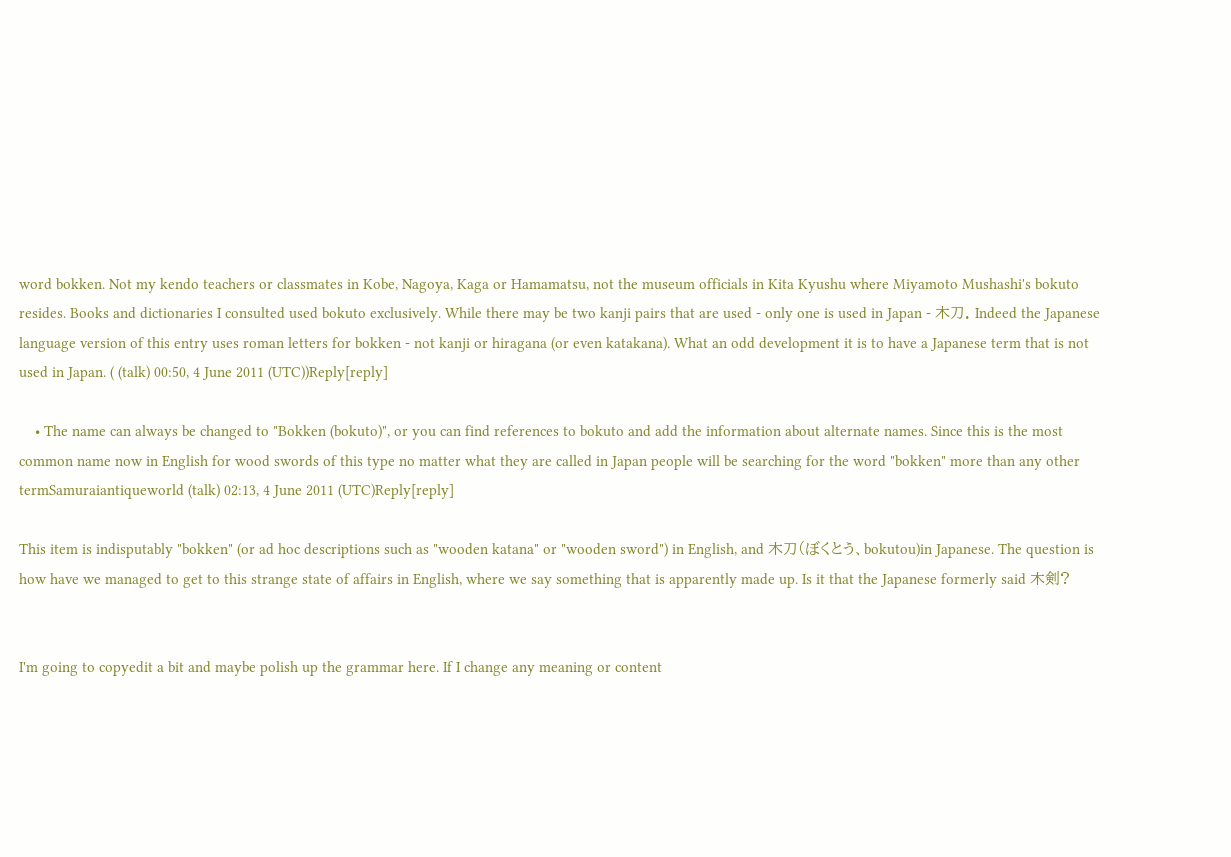word bokken. Not my kendo teachers or classmates in Kobe, Nagoya, Kaga or Hamamatsu, not the museum officials in Kita Kyushu where Miyamoto Mushashi's bokuto resides. Books and dictionaries I consulted used bokuto exclusively. While there may be two kanji pairs that are used - only one is used in Japan - 木刀. Indeed the Japanese language version of this entry uses roman letters for bokken - not kanji or hiragana (or even katakana). What an odd development it is to have a Japanese term that is not used in Japan. ( (talk) 00:50, 4 June 2011 (UTC))Reply[reply]

    • The name can always be changed to "Bokken (bokuto)", or you can find references to bokuto and add the information about alternate names. Since this is the most common name now in English for wood swords of this type no matter what they are called in Japan people will be searching for the word "bokken" more than any other termSamuraiantiqueworld (talk) 02:13, 4 June 2011 (UTC)Reply[reply]

This item is indisputably "bokken" (or ad hoc descriptions such as "wooden katana" or "wooden sword") in English, and 木刀(ぼくとう、bokutou)in Japanese. The question is how have we managed to get to this strange state of affairs in English, where we say something that is apparently made up. Is it that the Japanese formerly said 木剣?


I'm going to copyedit a bit and maybe polish up the grammar here. If I change any meaning or content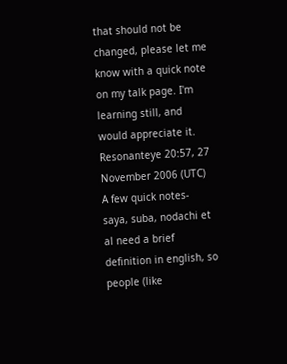that should not be changed, please let me know with a quick note on my talk page. I'm learning still, and would appreciate it. Resonanteye 20:57, 27 November 2006 (UTC) A few quick notes- saya, suba, nodachi et al need a brief definition in english, so people (like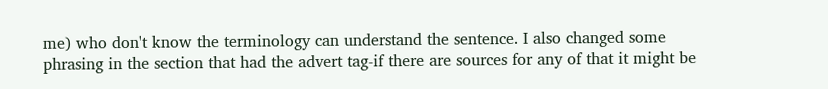me) who don't know the terminology can understand the sentence. I also changed some phrasing in the section that had the advert tag-if there are sources for any of that it might be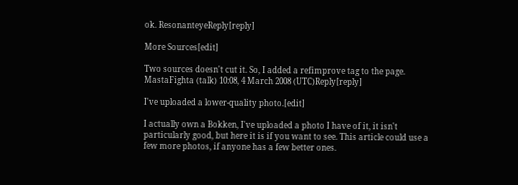ok. ResonanteyeReply[reply]

More Sources[edit]

Two sources doesn't cut it. So, I added a refimprove tag to the page. MastaFighta (talk) 10:08, 4 March 2008 (UTC)Reply[reply]

I've uploaded a lower-quality photo.[edit]

I actually own a Bokken, I've uploaded a photo I have of it, it isn't particularly good, but here it is if you want to see. This article could use a few more photos, if anyone has a few better ones.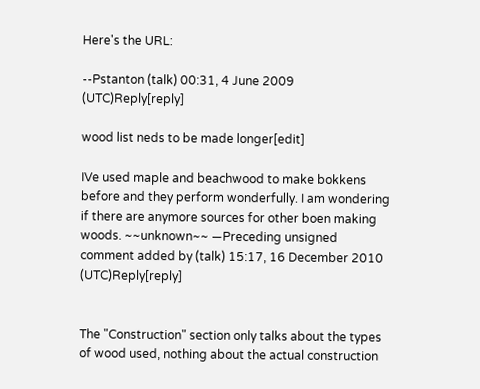Here's the URL:

--Pstanton (talk) 00:31, 4 June 2009 (UTC)Reply[reply]

wood list neds to be made longer[edit]

IVe used maple and beachwood to make bokkens before and they perform wonderfully. I am wondering if there are anymore sources for other boen making woods. ~~unknown~~ —Preceding unsigned comment added by (talk) 15:17, 16 December 2010 (UTC)Reply[reply]


The "Construction" section only talks about the types of wood used, nothing about the actual construction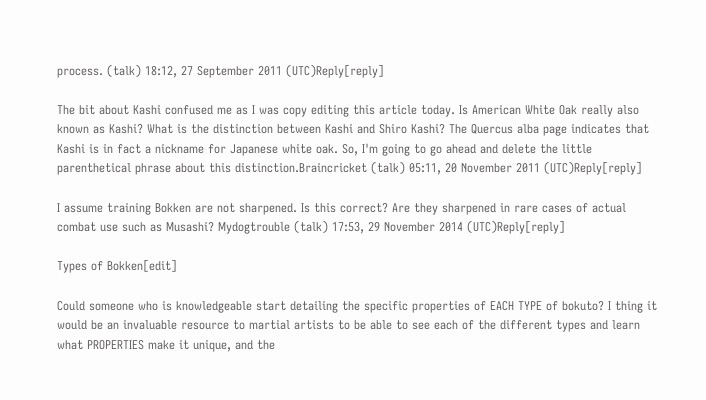process. (talk) 18:12, 27 September 2011 (UTC)Reply[reply]

The bit about Kashi confused me as I was copy editing this article today. Is American White Oak really also known as Kashi? What is the distinction between Kashi and Shiro Kashi? The Quercus alba page indicates that Kashi is in fact a nickname for Japanese white oak. So, I'm going to go ahead and delete the little parenthetical phrase about this distinction.Braincricket (talk) 05:11, 20 November 2011 (UTC)Reply[reply]

I assume training Bokken are not sharpened. Is this correct? Are they sharpened in rare cases of actual combat use such as Musashi? Mydogtrouble (talk) 17:53, 29 November 2014 (UTC)Reply[reply]

Types of Bokken[edit]

Could someone who is knowledgeable start detailing the specific properties of EACH TYPE of bokuto? I thing it would be an invaluable resource to martial artists to be able to see each of the different types and learn what PROPERTIES make it unique, and the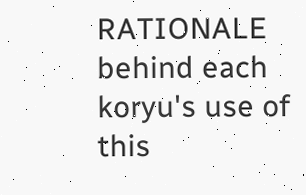RATIONALE behind each koryu's use of this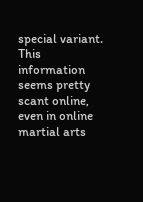special variant. This information seems pretty scant online, even in online martial arts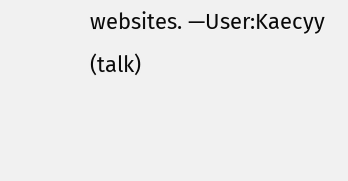websites. —User:Kaecyy (talk)